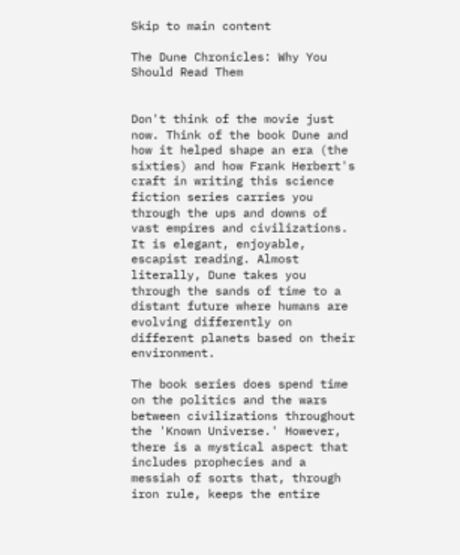Skip to main content

The Dune Chronicles: Why You Should Read Them


Don't think of the movie just now. Think of the book Dune and how it helped shape an era (the sixties) and how Frank Herbert's craft in writing this science fiction series carries you through the ups and downs of vast empires and civilizations. It is elegant, enjoyable, escapist reading. Almost literally, Dune takes you through the sands of time to a distant future where humans are evolving differently on different planets based on their environment.

The book series does spend time on the politics and the wars between civilizations throughout the 'Known Universe.' However, there is a mystical aspect that includes prophecies and a messiah of sorts that, through iron rule, keeps the entire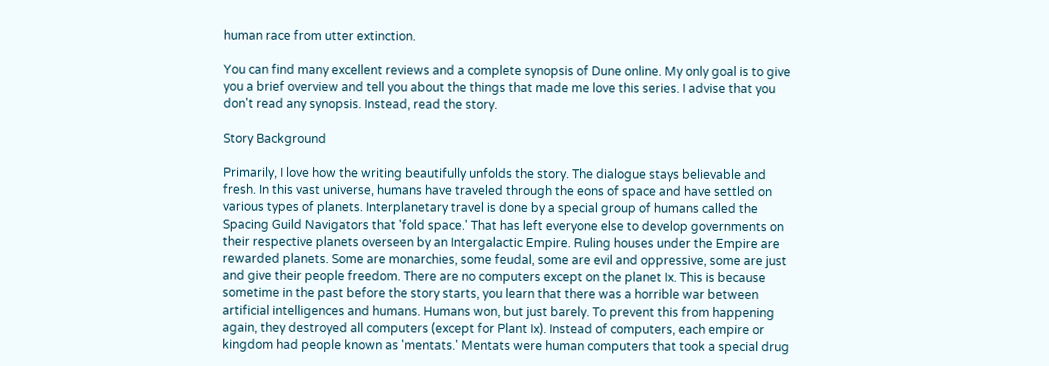human race from utter extinction.

You can find many excellent reviews and a complete synopsis of Dune online. My only goal is to give you a brief overview and tell you about the things that made me love this series. I advise that you don't read any synopsis. Instead, read the story.

Story Background

Primarily, I love how the writing beautifully unfolds the story. The dialogue stays believable and fresh. In this vast universe, humans have traveled through the eons of space and have settled on various types of planets. Interplanetary travel is done by a special group of humans called the Spacing Guild Navigators that 'fold space.' That has left everyone else to develop governments on their respective planets overseen by an Intergalactic Empire. Ruling houses under the Empire are rewarded planets. Some are monarchies, some feudal, some are evil and oppressive, some are just and give their people freedom. There are no computers except on the planet Ix. This is because sometime in the past before the story starts, you learn that there was a horrible war between artificial intelligences and humans. Humans won, but just barely. To prevent this from happening again, they destroyed all computers (except for Plant Ix). Instead of computers, each empire or kingdom had people known as 'mentats.' Mentats were human computers that took a special drug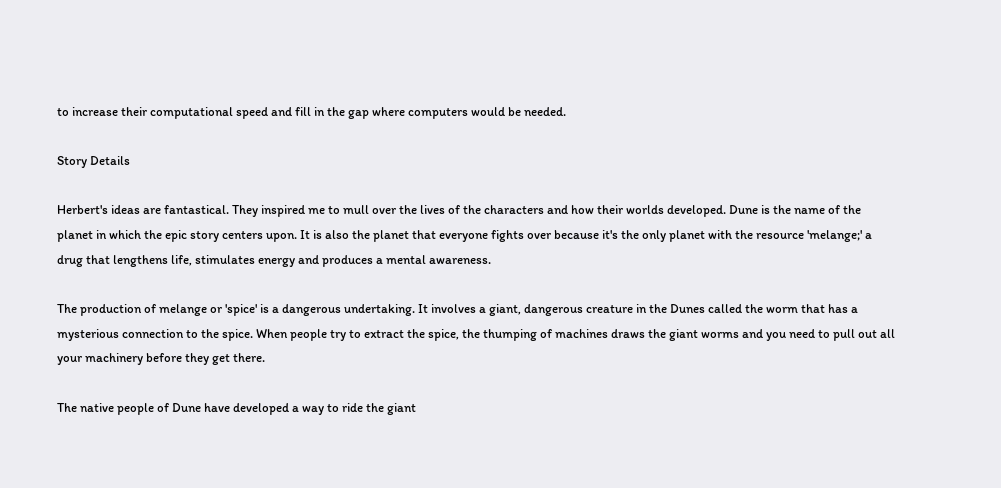to increase their computational speed and fill in the gap where computers would be needed.

Story Details

Herbert's ideas are fantastical. They inspired me to mull over the lives of the characters and how their worlds developed. Dune is the name of the planet in which the epic story centers upon. It is also the planet that everyone fights over because it's the only planet with the resource 'melange;' a drug that lengthens life, stimulates energy and produces a mental awareness.

The production of melange or 'spice' is a dangerous undertaking. It involves a giant, dangerous creature in the Dunes called the worm that has a mysterious connection to the spice. When people try to extract the spice, the thumping of machines draws the giant worms and you need to pull out all your machinery before they get there.

The native people of Dune have developed a way to ride the giant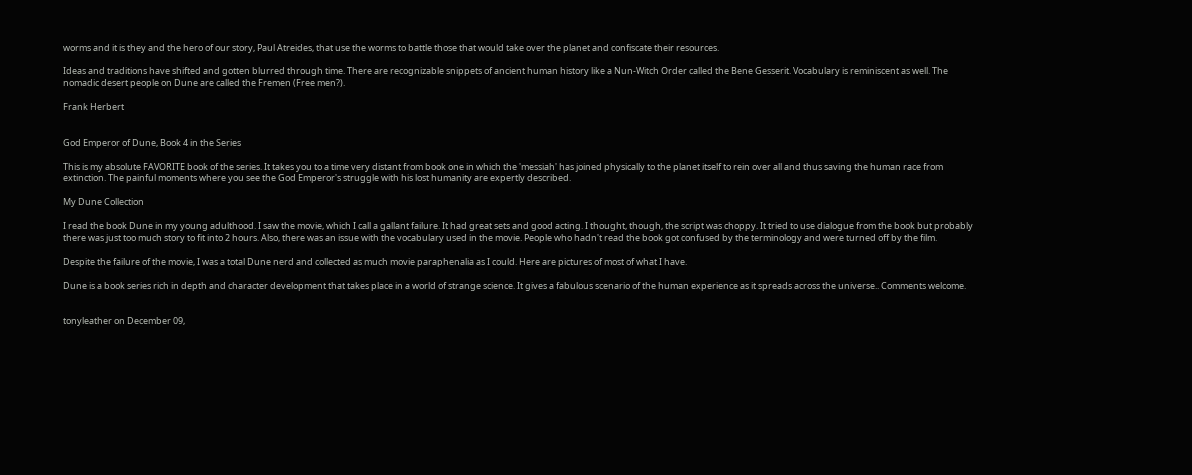worms and it is they and the hero of our story, Paul Atreides, that use the worms to battle those that would take over the planet and confiscate their resources.

Ideas and traditions have shifted and gotten blurred through time. There are recognizable snippets of ancient human history like a Nun-Witch Order called the Bene Gesserit. Vocabulary is reminiscent as well. The nomadic desert people on Dune are called the Fremen (Free men?).

Frank Herbert


God Emperor of Dune, Book 4 in the Series

This is my absolute FAVORITE book of the series. It takes you to a time very distant from book one in which the 'messiah' has joined physically to the planet itself to rein over all and thus saving the human race from extinction. The painful moments where you see the God Emperor's struggle with his lost humanity are expertly described.

My Dune Collection

I read the book Dune in my young adulthood. I saw the movie, which I call a gallant failure. It had great sets and good acting. I thought, though, the script was choppy. It tried to use dialogue from the book but probably there was just too much story to fit into 2 hours. Also, there was an issue with the vocabulary used in the movie. People who hadn't read the book got confused by the terminology and were turned off by the film.

Despite the failure of the movie, I was a total Dune nerd and collected as much movie paraphenalia as I could. Here are pictures of most of what I have.

Dune is a book series rich in depth and character development that takes place in a world of strange science. It gives a fabulous scenario of the human experience as it spreads across the universe.. Comments welcome.


tonyleather on December 09,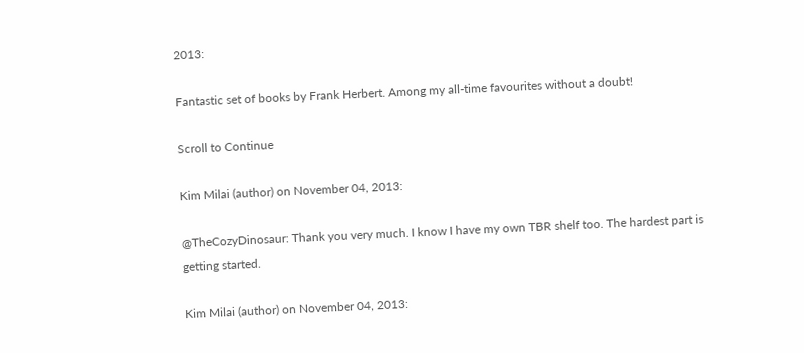2013:

Fantastic set of books by Frank Herbert. Among my all-time favourites without a doubt!

Scroll to Continue

Kim Milai (author) on November 04, 2013:

@TheCozyDinosaur: Thank you very much. I know I have my own TBR shelf too. The hardest part is getting started.

Kim Milai (author) on November 04, 2013: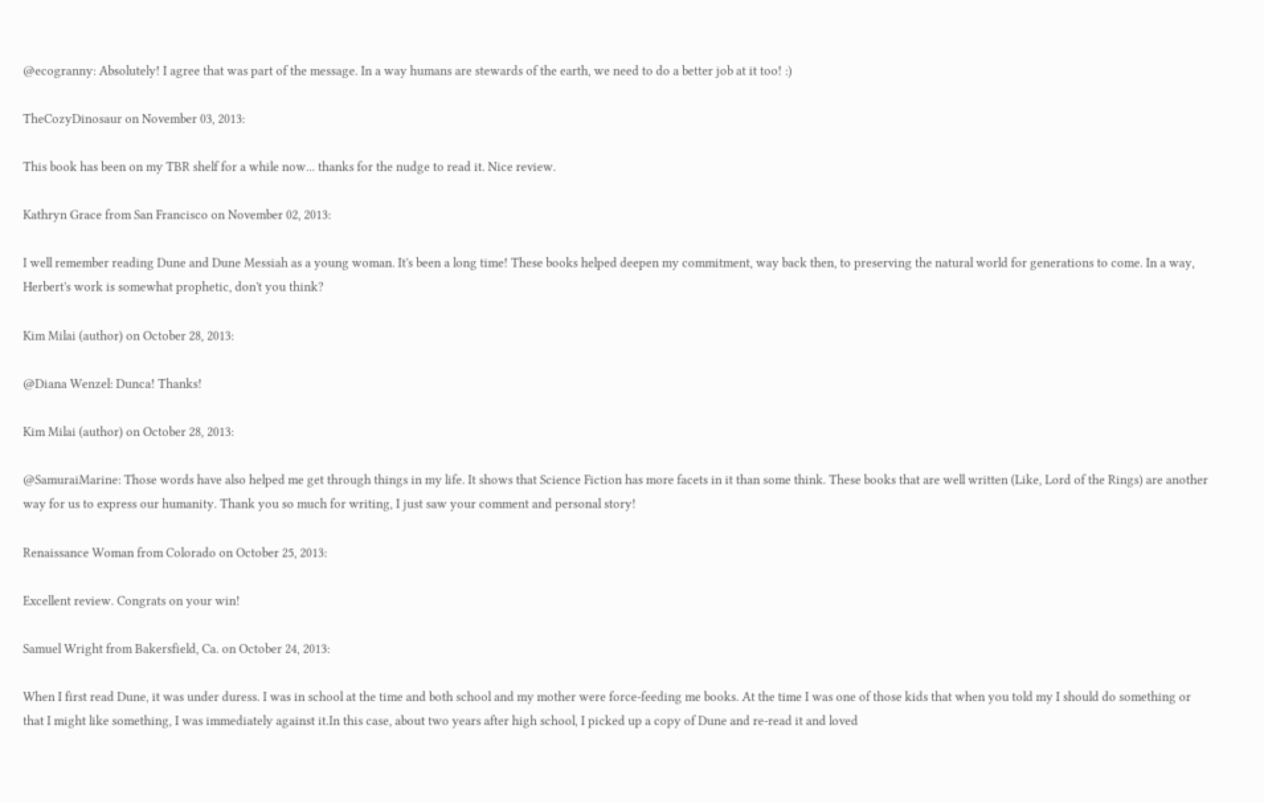@ecogranny: Absolutely! I agree that was part of the message. In a way humans are stewards of the earth, we need to do a better job at it too! :)

TheCozyDinosaur on November 03, 2013:

This book has been on my TBR shelf for a while now... thanks for the nudge to read it. Nice review.

Kathryn Grace from San Francisco on November 02, 2013:

I well remember reading Dune and Dune Messiah as a young woman. It's been a long time! These books helped deepen my commitment, way back then, to preserving the natural world for generations to come. In a way, Herbert's work is somewhat prophetic, don't you think?

Kim Milai (author) on October 28, 2013:

@Diana Wenzel: Dunca! Thanks!

Kim Milai (author) on October 28, 2013:

@SamuraiMarine: Those words have also helped me get through things in my life. It shows that Science Fiction has more facets in it than some think. These books that are well written (Like, Lord of the Rings) are another way for us to express our humanity. Thank you so much for writing, I just saw your comment and personal story!

Renaissance Woman from Colorado on October 25, 2013:

Excellent review. Congrats on your win!

Samuel Wright from Bakersfield, Ca. on October 24, 2013:

When I first read Dune, it was under duress. I was in school at the time and both school and my mother were force-feeding me books. At the time I was one of those kids that when you told my I should do something or that I might like something, I was immediately against it.In this case, about two years after high school, I picked up a copy of Dune and re-read it and loved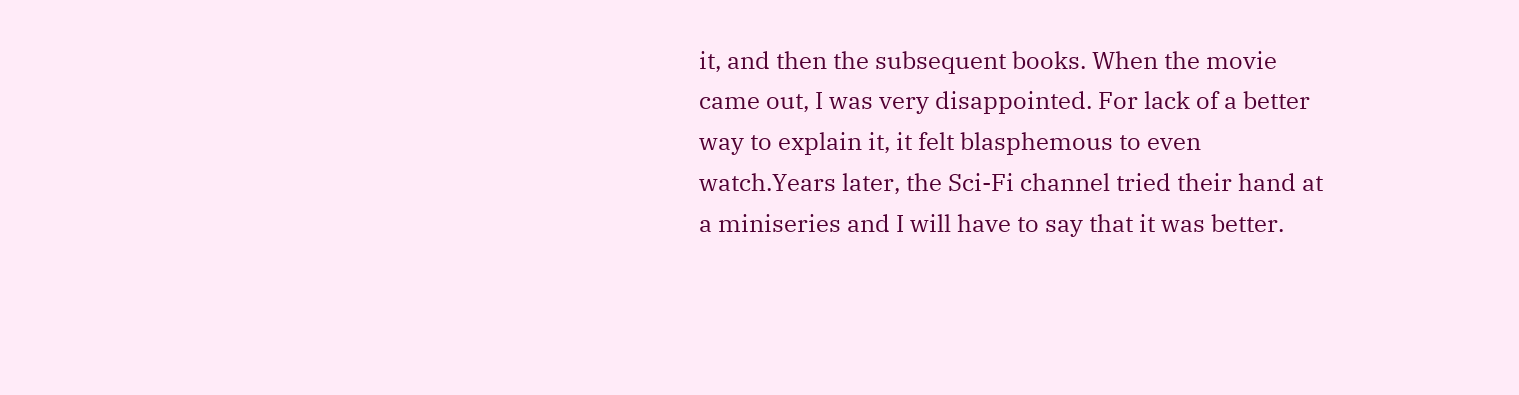it, and then the subsequent books. When the movie came out, I was very disappointed. For lack of a better way to explain it, it felt blasphemous to even watch.Years later, the Sci-Fi channel tried their hand at a miniseries and I will have to say that it was better.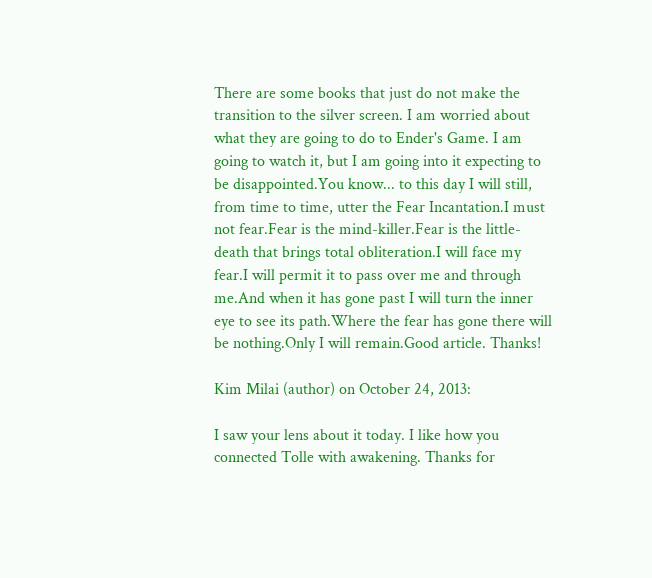There are some books that just do not make the transition to the silver screen. I am worried about what they are going to do to Ender's Game. I am going to watch it, but I am going into it expecting to be disappointed.You know... to this day I will still, from time to time, utter the Fear Incantation.I must not fear.Fear is the mind-killer.Fear is the little-death that brings total obliteration.I will face my fear.I will permit it to pass over me and through me.And when it has gone past I will turn the inner eye to see its path.Where the fear has gone there will be nothing.Only I will remain.Good article. Thanks!

Kim Milai (author) on October 24, 2013:

I saw your lens about it today. I like how you connected Tolle with awakening. Thanks for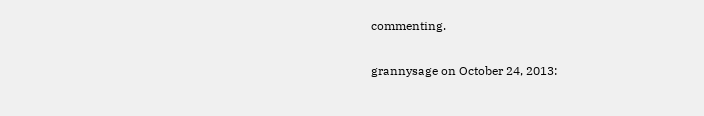commenting.

grannysage on October 24, 2013: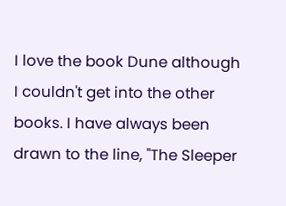I love the book Dune although I couldn't get into the other books. I have always been drawn to the line, "The Sleeper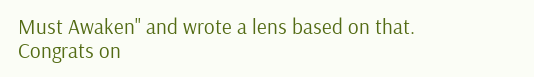Must Awaken" and wrote a lens based on that. Congrats on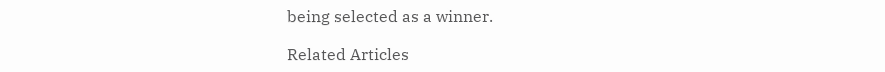being selected as a winner.

Related Articles